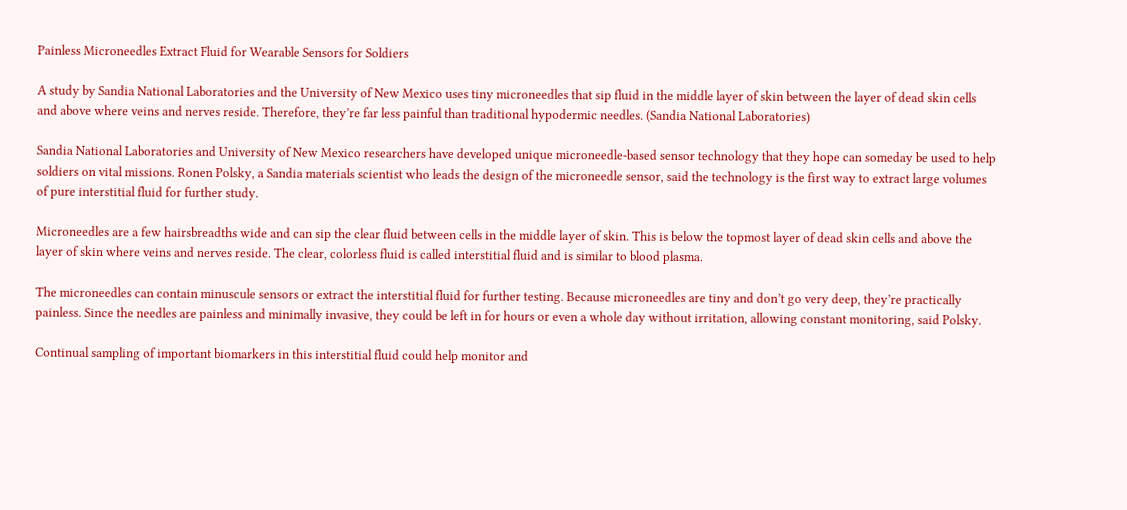Painless Microneedles Extract Fluid for Wearable Sensors for Soldiers

A study by Sandia National Laboratories and the University of New Mexico uses tiny microneedles that sip fluid in the middle layer of skin between the layer of dead skin cells and above where veins and nerves reside. Therefore, they’re far less painful than traditional hypodermic needles. (Sandia National Laboratories)

Sandia National Laboratories and University of New Mexico researchers have developed unique microneedle-based sensor technology that they hope can someday be used to help soldiers on vital missions. Ronen Polsky, a Sandia materials scientist who leads the design of the microneedle sensor, said the technology is the first way to extract large volumes of pure interstitial fluid for further study.

Microneedles are a few hairsbreadths wide and can sip the clear fluid between cells in the middle layer of skin. This is below the topmost layer of dead skin cells and above the layer of skin where veins and nerves reside. The clear, colorless fluid is called interstitial fluid and is similar to blood plasma.

The microneedles can contain minuscule sensors or extract the interstitial fluid for further testing. Because microneedles are tiny and don’t go very deep, they’re practically painless. Since the needles are painless and minimally invasive, they could be left in for hours or even a whole day without irritation, allowing constant monitoring, said Polsky.

Continual sampling of important biomarkers in this interstitial fluid could help monitor and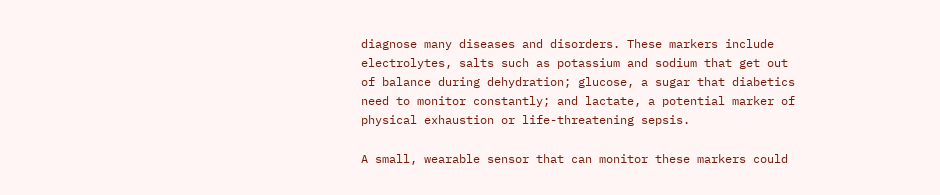diagnose many diseases and disorders. These markers include electrolytes, salts such as potassium and sodium that get out of balance during dehydration; glucose, a sugar that diabetics need to monitor constantly; and lactate, a potential marker of physical exhaustion or life-threatening sepsis.

A small, wearable sensor that can monitor these markers could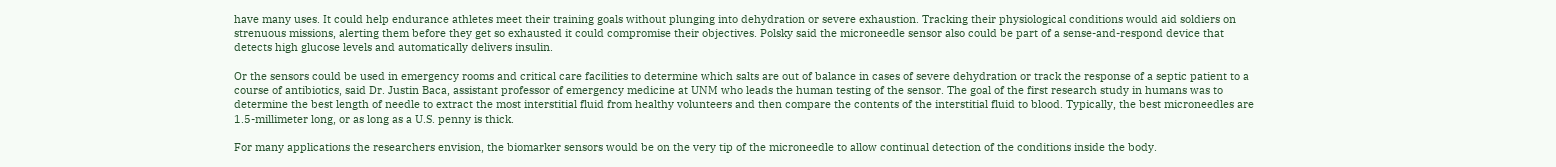have many uses. It could help endurance athletes meet their training goals without plunging into dehydration or severe exhaustion. Tracking their physiological conditions would aid soldiers on strenuous missions, alerting them before they get so exhausted it could compromise their objectives. Polsky said the microneedle sensor also could be part of a sense-and-respond device that detects high glucose levels and automatically delivers insulin.

Or the sensors could be used in emergency rooms and critical care facilities to determine which salts are out of balance in cases of severe dehydration or track the response of a septic patient to a course of antibiotics, said Dr. Justin Baca, assistant professor of emergency medicine at UNM who leads the human testing of the sensor. The goal of the first research study in humans was to determine the best length of needle to extract the most interstitial fluid from healthy volunteers and then compare the contents of the interstitial fluid to blood. Typically, the best microneedles are 1.5-millimeter long, or as long as a U.S. penny is thick.

For many applications the researchers envision, the biomarker sensors would be on the very tip of the microneedle to allow continual detection of the conditions inside the body.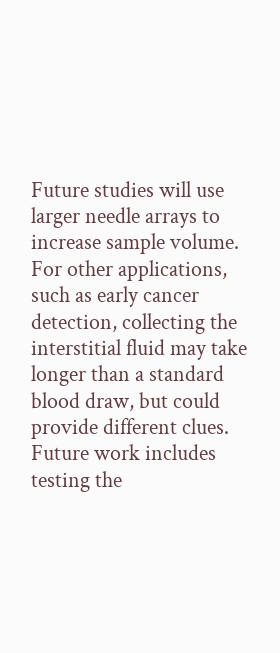Future studies will use larger needle arrays to increase sample volume. For other applications, such as early cancer detection, collecting the interstitial fluid may take longer than a standard blood draw, but could provide different clues. Future work includes testing the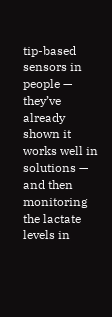tip-based sensors in people — they’ve already shown it works well in solutions — and then monitoring the lactate levels in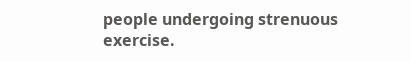people undergoing strenuous exercise.